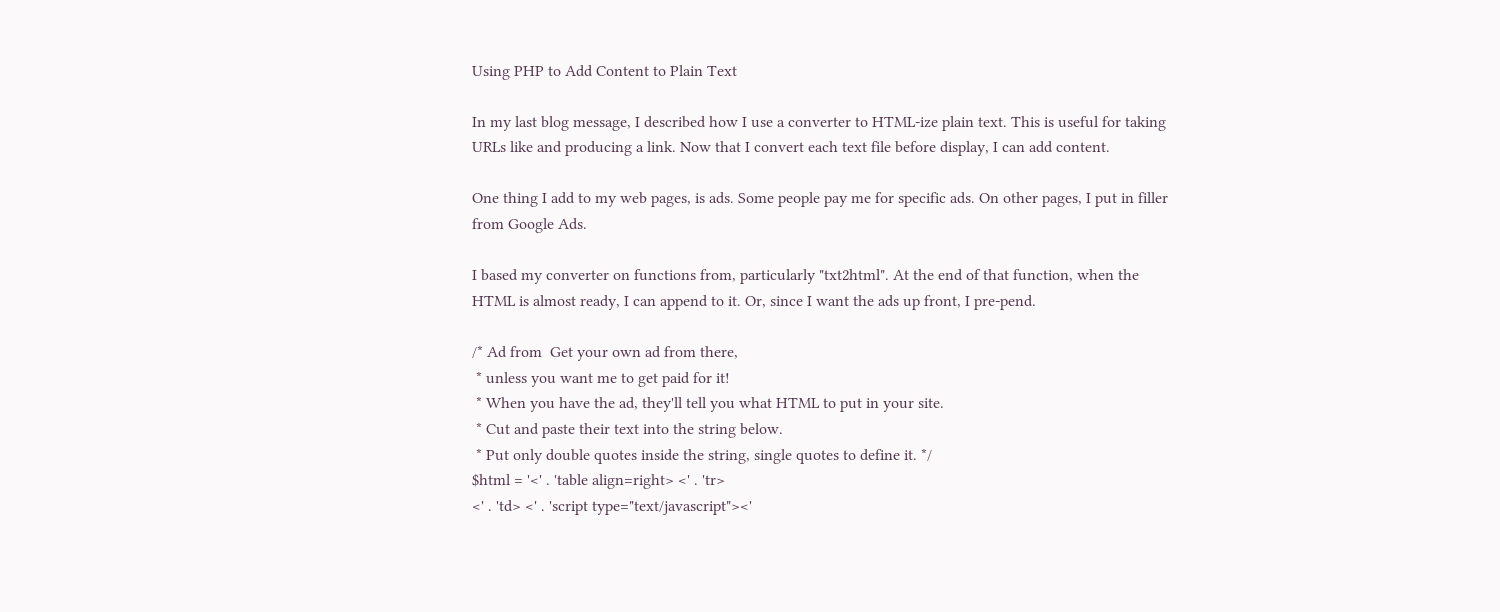Using PHP to Add Content to Plain Text

In my last blog message, I described how I use a converter to HTML-ize plain text. This is useful for taking URLs like and producing a link. Now that I convert each text file before display, I can add content.

One thing I add to my web pages, is ads. Some people pay me for specific ads. On other pages, I put in filler from Google Ads.

I based my converter on functions from, particularly "txt2html". At the end of that function, when the HTML is almost ready, I can append to it. Or, since I want the ads up front, I pre-pend.

/* Ad from  Get your own ad from there,
 * unless you want me to get paid for it!
 * When you have the ad, they'll tell you what HTML to put in your site.
 * Cut and paste their text into the string below.
 * Put only double quotes inside the string, single quotes to define it. */
$html = '<' . 'table align=right> <' . 'tr>
<' . 'td> <' . 'script type="text/javascript"><'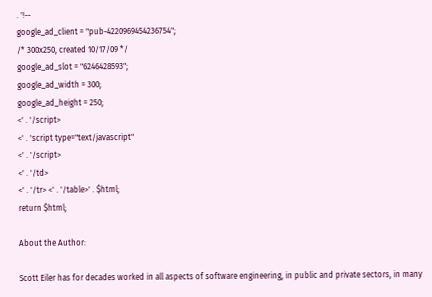. '!--
google_ad_client = "pub-4220969454236754";
/* 300x250, created 10/17/09 */
google_ad_slot = "6246428593";
google_ad_width = 300;
google_ad_height = 250;
<' . '/script>
<' . 'script type="text/javascript"
<' . '/script>
<' . '/td>
<' . '/tr> <' . '/table>' . $html;
return $html;

About the Author:

Scott Eiler has for decades worked in all aspects of software engineering, in public and private sectors, in many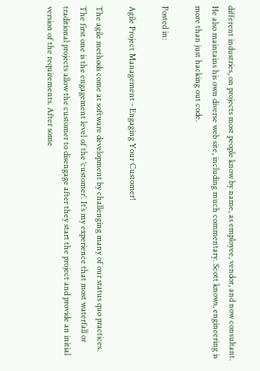different industries, on projects most people know by name, as employee, vendor, and now consultant. He also maintains his own diverse web site, including much commentary. Scott knows, engineering is more than just hacking out code.

Posted in:

Agile Project Management - Engaging Your Customer!

The agile methods come at software development by challenging many of our status quo practices. The first one is the engagement level of the ‘customer’. It’s my experience that most waterfall or traditional projects allow the customer to disengage after they start the project and provide an initial version of the requirements. After some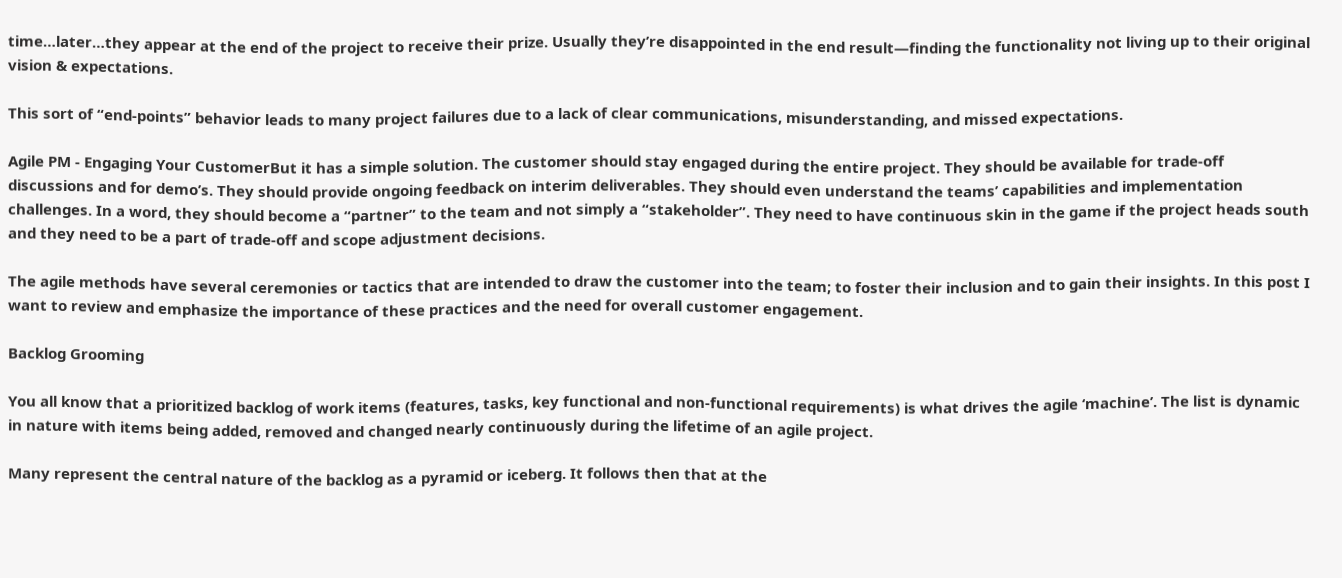time…later…they appear at the end of the project to receive their prize. Usually they’re disappointed in the end result—finding the functionality not living up to their original vision & expectations.

This sort of “end-points” behavior leads to many project failures due to a lack of clear communications, misunderstanding, and missed expectations.

Agile PM - Engaging Your CustomerBut it has a simple solution. The customer should stay engaged during the entire project. They should be available for trade-off discussions and for demo’s. They should provide ongoing feedback on interim deliverables. They should even understand the teams’ capabilities and implementation challenges. In a word, they should become a “partner” to the team and not simply a “stakeholder”. They need to have continuous skin in the game if the project heads south and they need to be a part of trade-off and scope adjustment decisions.

The agile methods have several ceremonies or tactics that are intended to draw the customer into the team; to foster their inclusion and to gain their insights. In this post I want to review and emphasize the importance of these practices and the need for overall customer engagement.

Backlog Grooming

You all know that a prioritized backlog of work items (features, tasks, key functional and non-functional requirements) is what drives the agile ‘machine’. The list is dynamic in nature with items being added, removed and changed nearly continuously during the lifetime of an agile project.

Many represent the central nature of the backlog as a pyramid or iceberg. It follows then that at the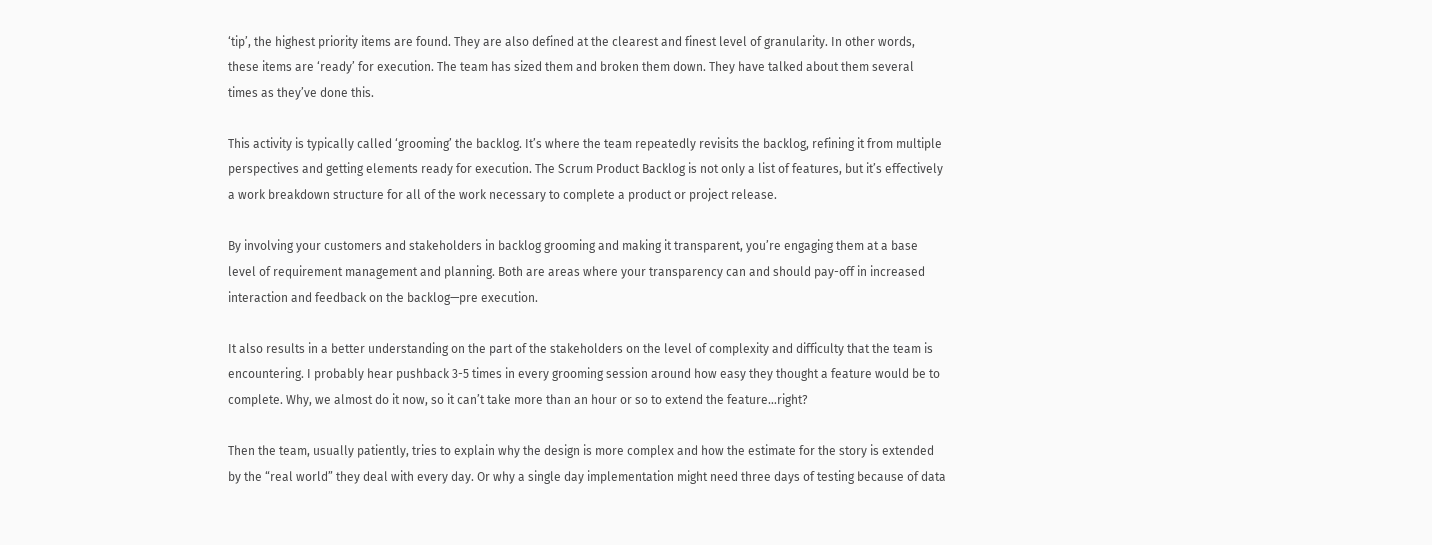‘tip’, the highest priority items are found. They are also defined at the clearest and finest level of granularity. In other words, these items are ‘ready’ for execution. The team has sized them and broken them down. They have talked about them several times as they’ve done this.

This activity is typically called ‘grooming’ the backlog. It’s where the team repeatedly revisits the backlog, refining it from multiple perspectives and getting elements ready for execution. The Scrum Product Backlog is not only a list of features, but it’s effectively a work breakdown structure for all of the work necessary to complete a product or project release.

By involving your customers and stakeholders in backlog grooming and making it transparent, you’re engaging them at a base level of requirement management and planning. Both are areas where your transparency can and should pay-off in increased interaction and feedback on the backlog—pre execution.

It also results in a better understanding on the part of the stakeholders on the level of complexity and difficulty that the team is encountering. I probably hear pushback 3-5 times in every grooming session around how easy they thought a feature would be to complete. Why, we almost do it now, so it can’t take more than an hour or so to extend the feature…right?

Then the team, usually patiently, tries to explain why the design is more complex and how the estimate for the story is extended by the “real world” they deal with every day. Or why a single day implementation might need three days of testing because of data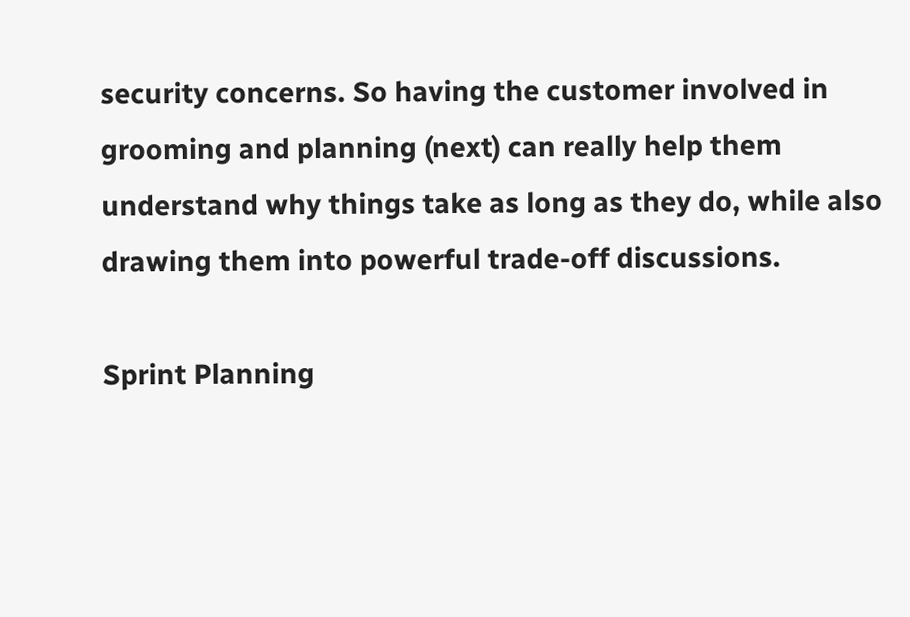security concerns. So having the customer involved in grooming and planning (next) can really help them understand why things take as long as they do, while also drawing them into powerful trade-off discussions.

Sprint Planning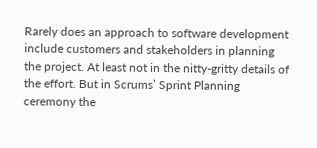Rarely does an approach to software development include customers and stakeholders in planning the project. At least not in the nitty-gritty details of the effort. But in Scrums’ Sprint Planning ceremony the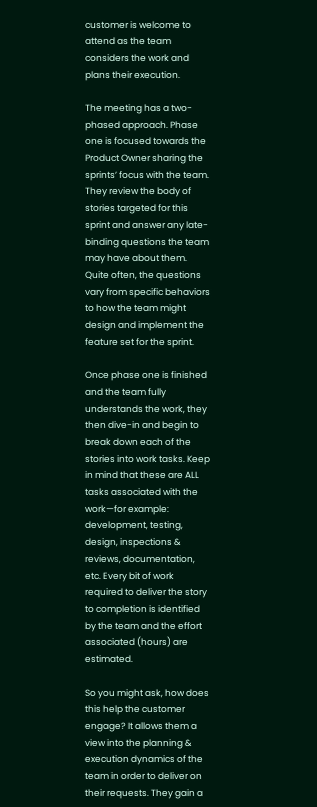customer is welcome to attend as the team considers the work and plans their execution.

The meeting has a two-phased approach. Phase one is focused towards the Product Owner sharing the sprints’ focus with the team. They review the body of stories targeted for this sprint and answer any late-binding questions the team may have about them. Quite often, the questions vary from specific behaviors to how the team might design and implement the feature set for the sprint.

Once phase one is finished and the team fully understands the work, they then dive-in and begin to break down each of the stories into work tasks. Keep in mind that these are ALL tasks associated with the work—for example: development, testing, design, inspections & reviews, documentation, etc. Every bit of work required to deliver the story to completion is identified by the team and the effort associated (hours) are estimated.

So you might ask, how does this help the customer engage? It allows them a view into the planning & execution dynamics of the team in order to deliver on their requests. They gain a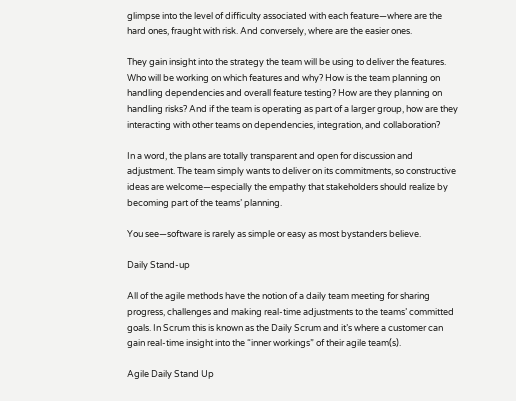glimpse into the level of difficulty associated with each feature—where are the hard ones, fraught with risk. And conversely, where are the easier ones.

They gain insight into the strategy the team will be using to deliver the features. Who will be working on which features and why? How is the team planning on handling dependencies and overall feature testing? How are they planning on handling risks? And if the team is operating as part of a larger group, how are they interacting with other teams on dependencies, integration, and collaboration?

In a word, the plans are totally transparent and open for discussion and adjustment. The team simply wants to deliver on its commitments, so constructive ideas are welcome—especially the empathy that stakeholders should realize by becoming part of the teams’ planning.

You see—software is rarely as simple or easy as most bystanders believe.

Daily Stand-up

All of the agile methods have the notion of a daily team meeting for sharing progress, challenges and making real-time adjustments to the teams’ committed goals. In Scrum this is known as the Daily Scrum and it’s where a customer can gain real-time insight into the “inner workings” of their agile team(s).

Agile Daily Stand Up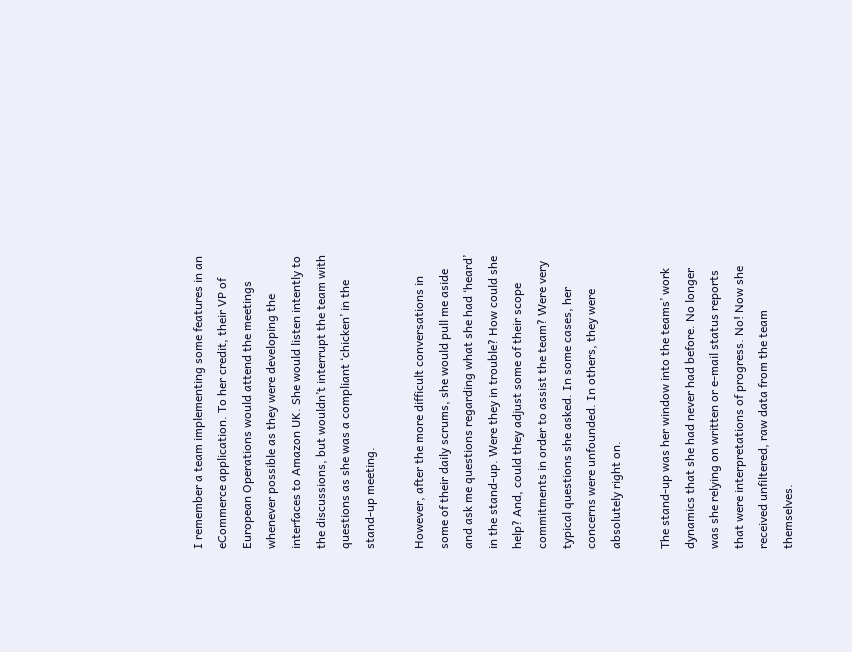I remember a team implementing some features in an eCommerce application. To her credit, their VP of European Operations would attend the meetings whenever possible as they were developing the interfaces to Amazon UK. She would listen intently to the discussions, but wouldn’t interrupt the team with questions as she was a compliant ‘chicken’ in the stand-up meeting.

However, after the more difficult conversations in some of their daily scrums, she would pull me aside and ask me questions regarding what she had ‘heard’ in the stand-up. Were they in trouble? How could she help? And, could they adjust some of their scope commitments in order to assist the team? Were very typical questions she asked. In some cases, her concerns were unfounded. In others, they were absolutely right on.

The stand-up was her window into the teams’ work dynamics that she had never had before. No longer was she relying on written or e-mail status reports that were interpretations of progress. No! Now she received unfiltered, raw data from the team themselves.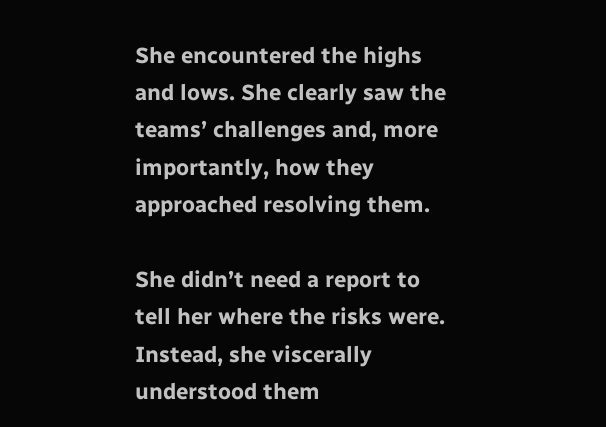She encountered the highs and lows. She clearly saw the teams’ challenges and, more importantly, how they approached resolving them.

She didn’t need a report to tell her where the risks were. Instead, she viscerally understood them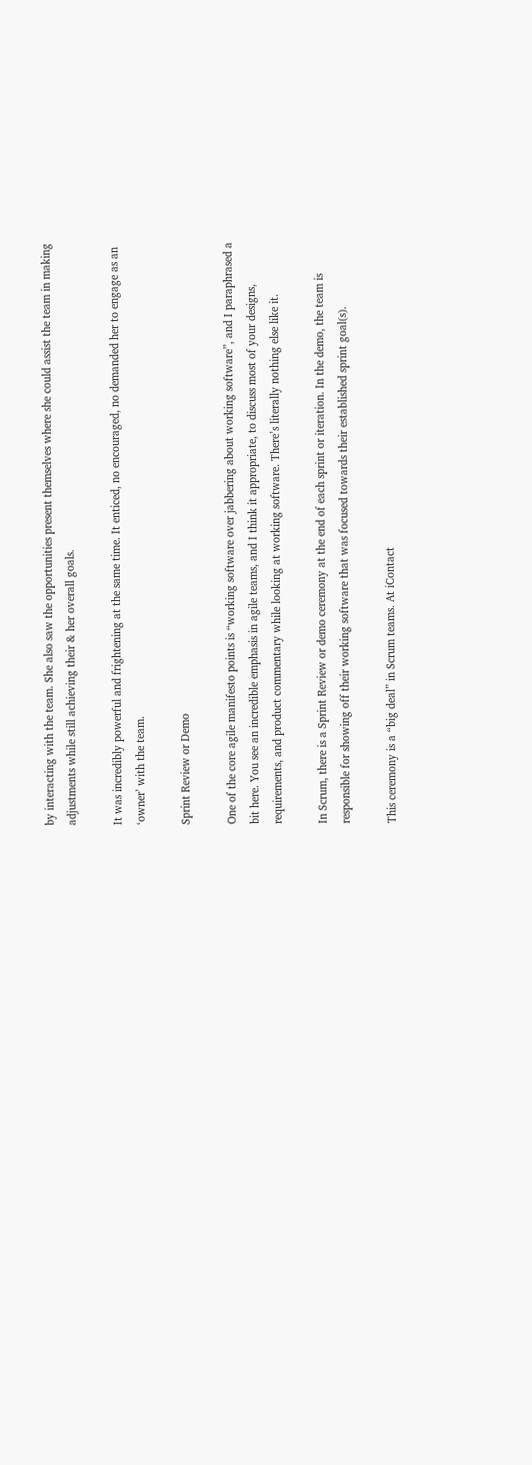by interacting with the team. She also saw the opportunities present themselves where she could assist the team in making adjustments while still achieving their & her overall goals.

It was incredibly powerful and frightening at the same time. It enticed, no encouraged, no demanded her to engage as an ‘owner’ with the team.

Sprint Review or Demo

One of the core agile manifesto points is “working software over jabbering about working software”, and I paraphrased a bit here. You see an incredible emphasis in agile teams, and I think it appropriate, to discuss most of your designs, requirements, and product commentary while looking at working software. There’s literally nothing else like it.

In Scrum, there is a Sprint Review or demo ceremony at the end of each sprint or iteration. In the demo, the team is responsible for showing off their working software that was focused towards their established sprint goal(s).

This ceremony is a “big deal” in Scrum teams. At iContact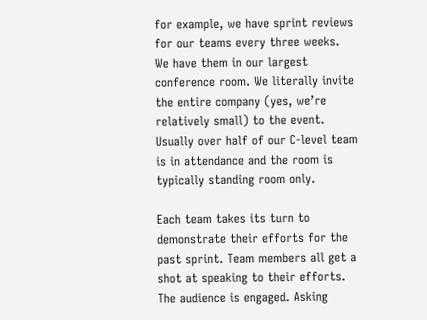for example, we have sprint reviews for our teams every three weeks. We have them in our largest conference room. We literally invite the entire company (yes, we’re relatively small) to the event. Usually over half of our C-level team is in attendance and the room is typically standing room only.

Each team takes its turn to demonstrate their efforts for the past sprint. Team members all get a shot at speaking to their efforts. The audience is engaged. Asking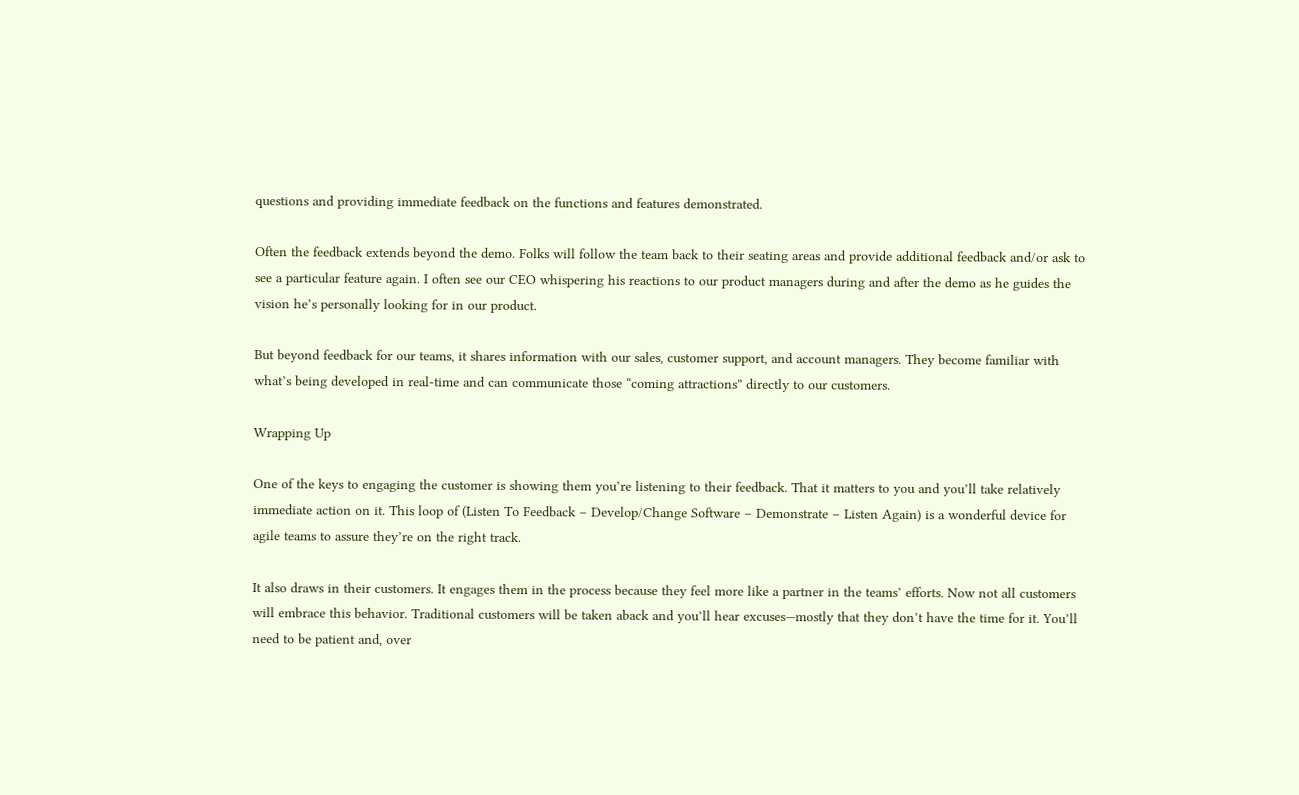questions and providing immediate feedback on the functions and features demonstrated.

Often the feedback extends beyond the demo. Folks will follow the team back to their seating areas and provide additional feedback and/or ask to see a particular feature again. I often see our CEO whispering his reactions to our product managers during and after the demo as he guides the vision he’s personally looking for in our product.

But beyond feedback for our teams, it shares information with our sales, customer support, and account managers. They become familiar with what’s being developed in real-time and can communicate those “coming attractions” directly to our customers.

Wrapping Up

One of the keys to engaging the customer is showing them you’re listening to their feedback. That it matters to you and you’ll take relatively immediate action on it. This loop of (Listen To Feedback – Develop/Change Software – Demonstrate – Listen Again) is a wonderful device for agile teams to assure they’re on the right track.

It also draws in their customers. It engages them in the process because they feel more like a partner in the teams’ efforts. Now not all customers will embrace this behavior. Traditional customers will be taken aback and you’ll hear excuses—mostly that they don’t have the time for it. You’ll need to be patient and, over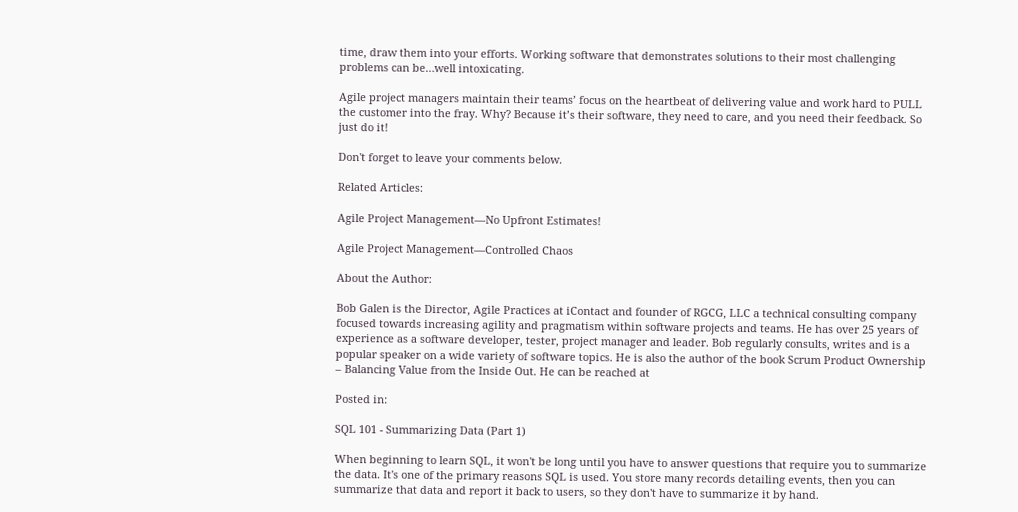time, draw them into your efforts. Working software that demonstrates solutions to their most challenging problems can be…well intoxicating.

Agile project managers maintain their teams’ focus on the heartbeat of delivering value and work hard to PULL the customer into the fray. Why? Because it’s their software, they need to care, and you need their feedback. So just do it!

Don't forget to leave your comments below.

Related Articles:

Agile Project Management—No Upfront Estimates!

Agile Project Management—Controlled Chaos

About the Author:

Bob Galen is the Director, Agile Practices at iContact and founder of RGCG, LLC a technical consulting company focused towards increasing agility and pragmatism within software projects and teams. He has over 25 years of experience as a software developer, tester, project manager and leader. Bob regularly consults, writes and is a popular speaker on a wide variety of software topics. He is also the author of the book Scrum Product Ownership – Balancing Value from the Inside Out. He can be reached at

Posted in:

SQL 101 - Summarizing Data (Part 1)

When beginning to learn SQL, it won't be long until you have to answer questions that require you to summarize the data. It's one of the primary reasons SQL is used. You store many records detailing events, then you can summarize that data and report it back to users, so they don't have to summarize it by hand.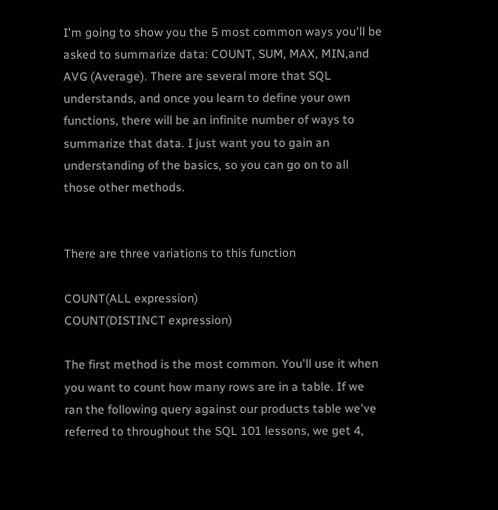I'm going to show you the 5 most common ways you'll be asked to summarize data: COUNT, SUM, MAX, MIN,and AVG (Average). There are several more that SQL understands, and once you learn to define your own functions, there will be an infinite number of ways to summarize that data. I just want you to gain an understanding of the basics, so you can go on to all those other methods.


There are three variations to this function

COUNT(ALL expression)
COUNT(DISTINCT expression)

The first method is the most common. You'll use it when you want to count how many rows are in a table. If we ran the following query against our products table we've referred to throughout the SQL 101 lessons, we get 4,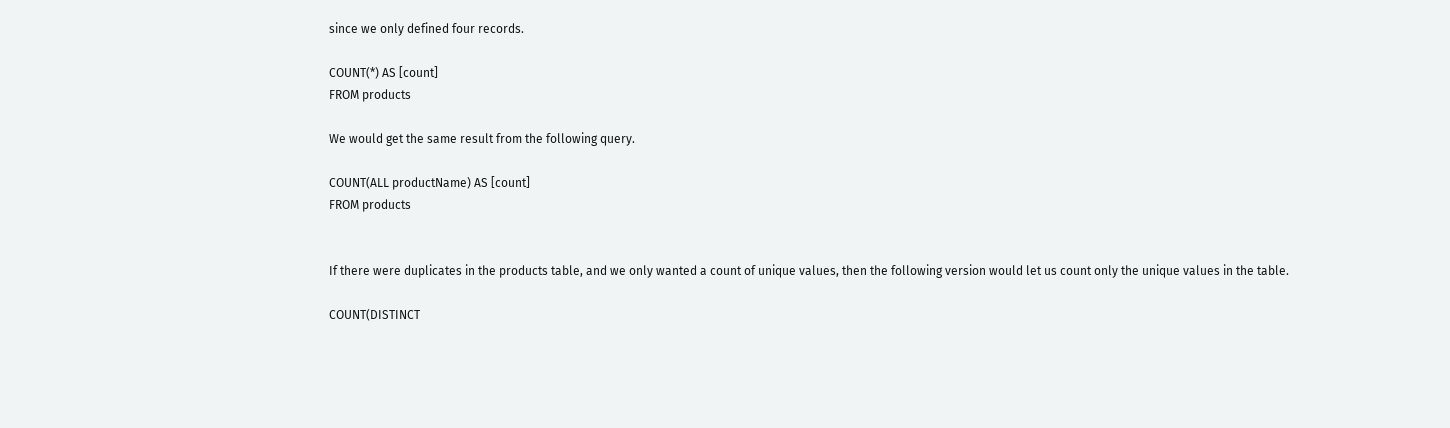since we only defined four records.

COUNT(*) AS [count]
FROM products

We would get the same result from the following query.

COUNT(ALL productName) AS [count]
FROM products


If there were duplicates in the products table, and we only wanted a count of unique values, then the following version would let us count only the unique values in the table.

COUNT(DISTINCT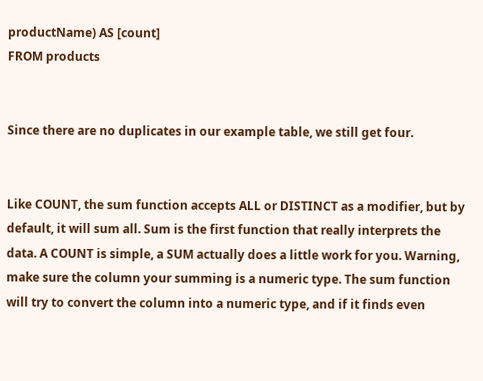productName) AS [count]
FROM products


Since there are no duplicates in our example table, we still get four.


Like COUNT, the sum function accepts ALL or DISTINCT as a modifier, but by default, it will sum all. Sum is the first function that really interprets the data. A COUNT is simple, a SUM actually does a little work for you. Warning, make sure the column your summing is a numeric type. The sum function will try to convert the column into a numeric type, and if it finds even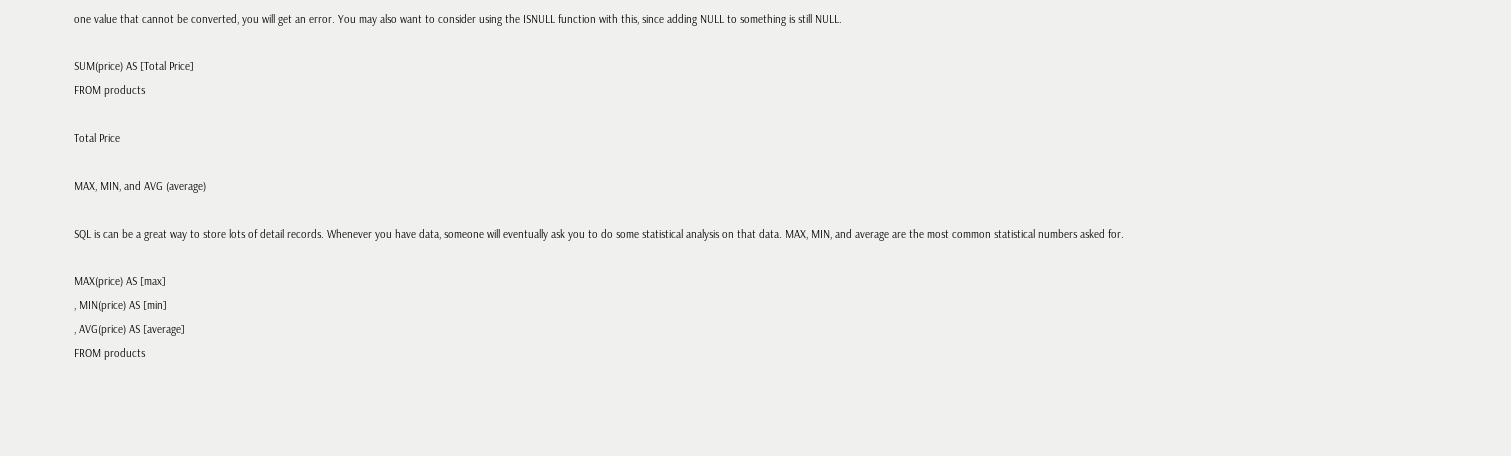one value that cannot be converted, you will get an error. You may also want to consider using the ISNULL function with this, since adding NULL to something is still NULL.

SUM(price) AS [Total Price]
FROM products

Total Price

MAX, MIN, and AVG (average)

SQL is can be a great way to store lots of detail records. Whenever you have data, someone will eventually ask you to do some statistical analysis on that data. MAX, MIN, and average are the most common statistical numbers asked for.

MAX(price) AS [max]
, MIN(price) AS [min]
, AVG(price) AS [average]
FROM products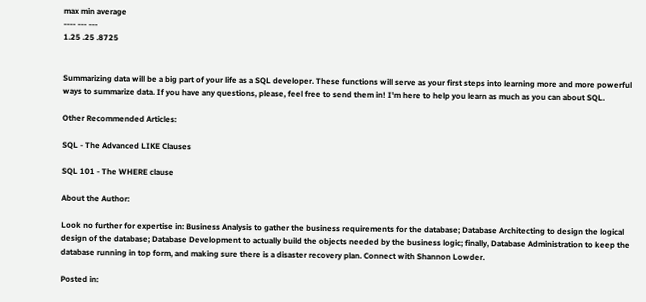max min average
---- --- ---
1.25 .25 .8725


Summarizing data will be a big part of your life as a SQL developer. These functions will serve as your first steps into learning more and more powerful ways to summarize data. If you have any questions, please, feel free to send them in! I'm here to help you learn as much as you can about SQL.

Other Recommended Articles:

SQL - The Advanced LIKE Clauses

SQL 101 - The WHERE clause

About the Author:

Look no further for expertise in: Business Analysis to gather the business requirements for the database; Database Architecting to design the logical design of the database; Database Development to actually build the objects needed by the business logic; finally, Database Administration to keep the database running in top form, and making sure there is a disaster recovery plan. Connect with Shannon Lowder.

Posted in: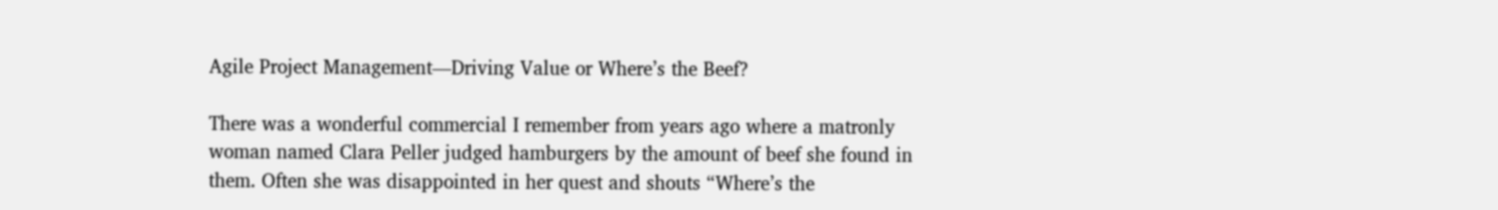Agile Project Management—Driving Value or Where’s the Beef?

There was a wonderful commercial I remember from years ago where a matronly woman named Clara Peller judged hamburgers by the amount of beef she found in them. Often she was disappointed in her quest and shouts “Where’s the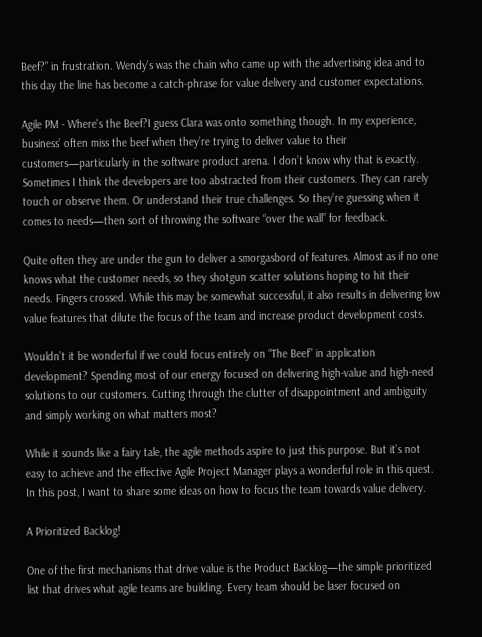Beef?” in frustration. Wendy’s was the chain who came up with the advertising idea and to this day the line has become a catch-phrase for value delivery and customer expectations.

Agile PM - Where's the Beef?I guess Clara was onto something though. In my experience, business’ often miss the beef when they’re trying to deliver value to their customers—particularly in the software product arena. I don’t know why that is exactly. Sometimes I think the developers are too abstracted from their customers. They can rarely touch or observe them. Or understand their true challenges. So they’re guessing when it comes to needs—then sort of throwing the software “over the wall” for feedback.

Quite often they are under the gun to deliver a smorgasbord of features. Almost as if no one knows what the customer needs, so they shotgun scatter solutions hoping to hit their needs. Fingers crossed. While this may be somewhat successful, it also results in delivering low value features that dilute the focus of the team and increase product development costs.

Wouldn’t it be wonderful if we could focus entirely on “The Beef” in application development? Spending most of our energy focused on delivering high-value and high-need solutions to our customers. Cutting through the clutter of disappointment and ambiguity and simply working on what matters most?

While it sounds like a fairy tale, the agile methods aspire to just this purpose. But it’s not easy to achieve and the effective Agile Project Manager plays a wonderful role in this quest. In this post, I want to share some ideas on how to focus the team towards value delivery.

A Prioritized Backlog!

One of the first mechanisms that drive value is the Product Backlog—the simple prioritized list that drives what agile teams are building. Every team should be laser focused on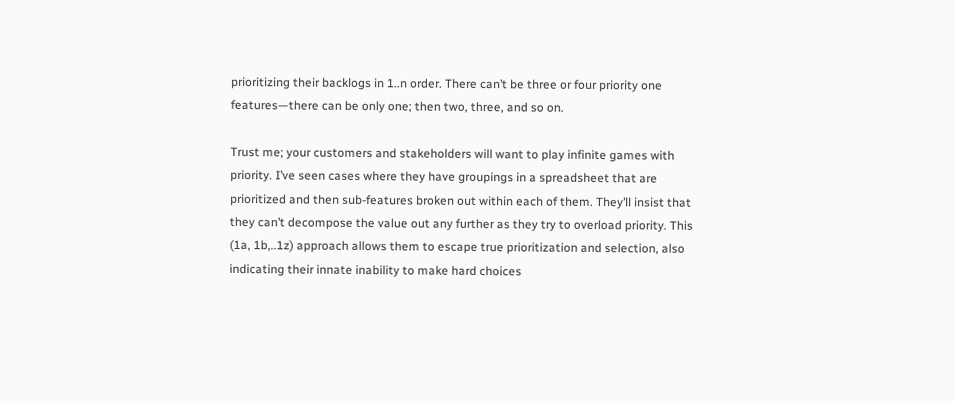prioritizing their backlogs in 1..n order. There can’t be three or four priority one features—there can be only one; then two, three, and so on.

Trust me; your customers and stakeholders will want to play infinite games with priority. I’ve seen cases where they have groupings in a spreadsheet that are prioritized and then sub-features broken out within each of them. They’ll insist that they can’t decompose the value out any further as they try to overload priority. This (1a, 1b,..1z) approach allows them to escape true prioritization and selection, also indicating their innate inability to make hard choices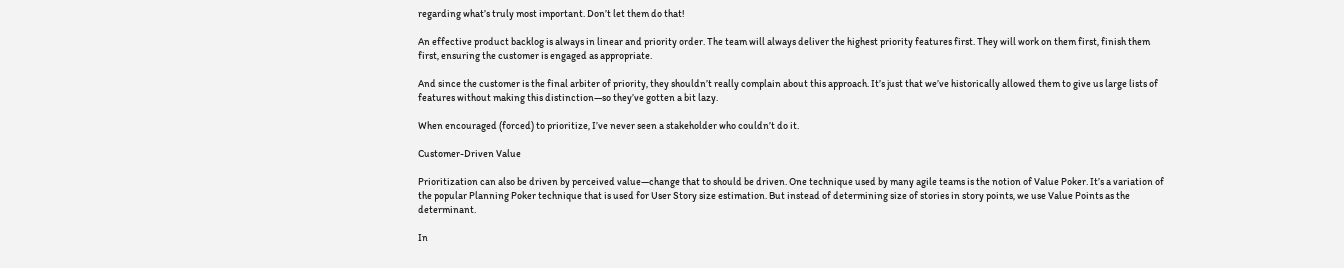regarding what’s truly most important. Don’t let them do that!

An effective product backlog is always in linear and priority order. The team will always deliver the highest priority features first. They will work on them first, finish them first, ensuring the customer is engaged as appropriate.

And since the customer is the final arbiter of priority, they shouldn’t really complain about this approach. It’s just that we’ve historically allowed them to give us large lists of features without making this distinction—so they’ve gotten a bit lazy.

When encouraged (forced) to prioritize, I’ve never seen a stakeholder who couldn’t do it.

Customer-Driven Value

Prioritization can also be driven by perceived value—change that to should be driven. One technique used by many agile teams is the notion of Value Poker. It’s a variation of the popular Planning Poker technique that is used for User Story size estimation. But instead of determining size of stories in story points, we use Value Points as the determinant.

In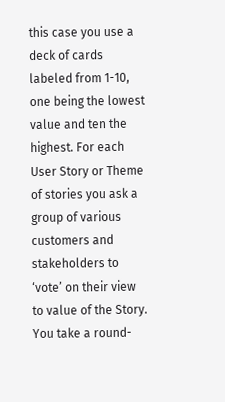this case you use a deck of cards labeled from 1-10, one being the lowest value and ten the highest. For each User Story or Theme of stories you ask a group of various customers and stakeholders to ‘vote’ on their view to value of the Story. You take a round-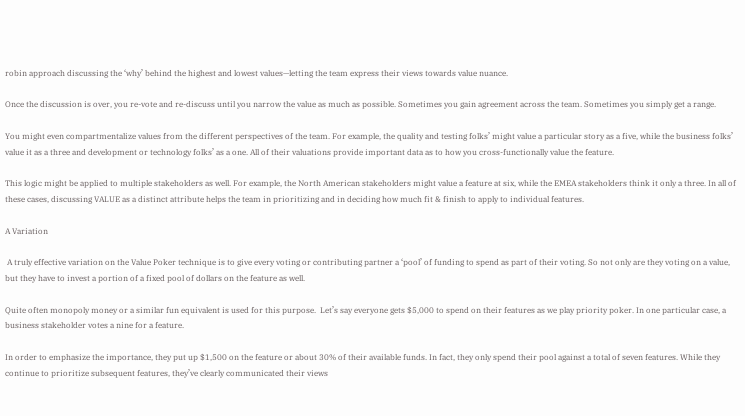robin approach discussing the ‘why’ behind the highest and lowest values—letting the team express their views towards value nuance.

Once the discussion is over, you re-vote and re-discuss until you narrow the value as much as possible. Sometimes you gain agreement across the team. Sometimes you simply get a range.

You might even compartmentalize values from the different perspectives of the team. For example, the quality and testing folks’ might value a particular story as a five, while the business folks’ value it as a three and development or technology folks’ as a one. All of their valuations provide important data as to how you cross-functionally value the feature.

This logic might be applied to multiple stakeholders as well. For example, the North American stakeholders might value a feature at six, while the EMEA stakeholders think it only a three. In all of these cases, discussing VALUE as a distinct attribute helps the team in prioritizing and in deciding how much fit & finish to apply to individual features.

A Variation

 A truly effective variation on the Value Poker technique is to give every voting or contributing partner a ‘pool’ of funding to spend as part of their voting. So not only are they voting on a value, but they have to invest a portion of a fixed pool of dollars on the feature as well.

Quite often monopoly money or a similar fun equivalent is used for this purpose.  Let’s say everyone gets $5,000 to spend on their features as we play priority poker. In one particular case, a business stakeholder votes a nine for a feature.

In order to emphasize the importance, they put up $1,500 on the feature or about 30% of their available funds. In fact, they only spend their pool against a total of seven features. While they continue to prioritize subsequent features, they’ve clearly communicated their views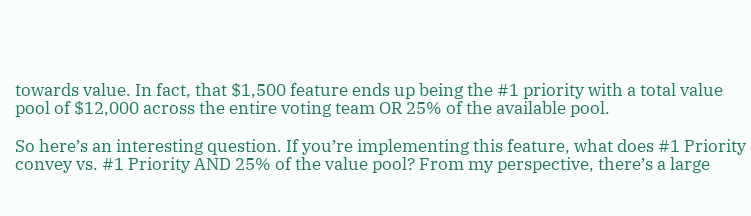towards value. In fact, that $1,500 feature ends up being the #1 priority with a total value pool of $12,000 across the entire voting team OR 25% of the available pool.

So here’s an interesting question. If you’re implementing this feature, what does #1 Priority convey vs. #1 Priority AND 25% of the value pool? From my perspective, there’s a large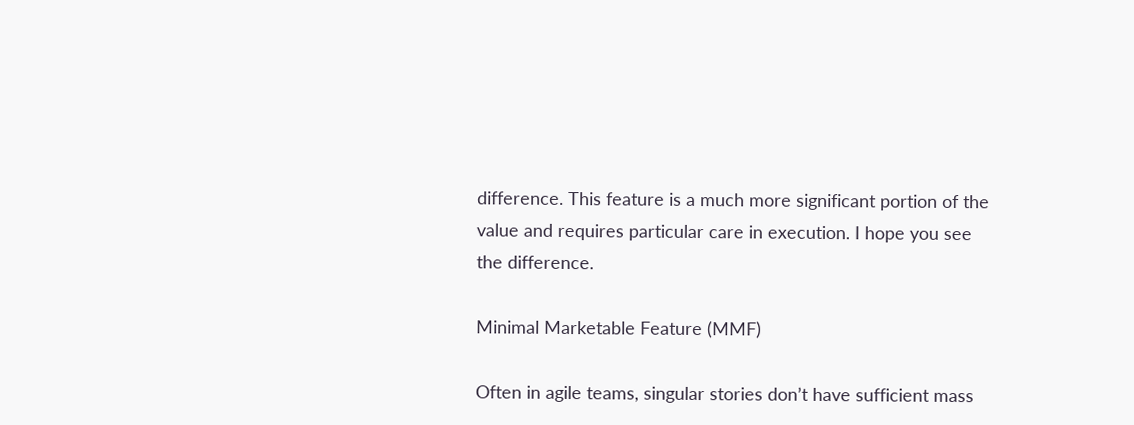difference. This feature is a much more significant portion of the value and requires particular care in execution. I hope you see the difference.

Minimal Marketable Feature (MMF)

Often in agile teams, singular stories don’t have sufficient mass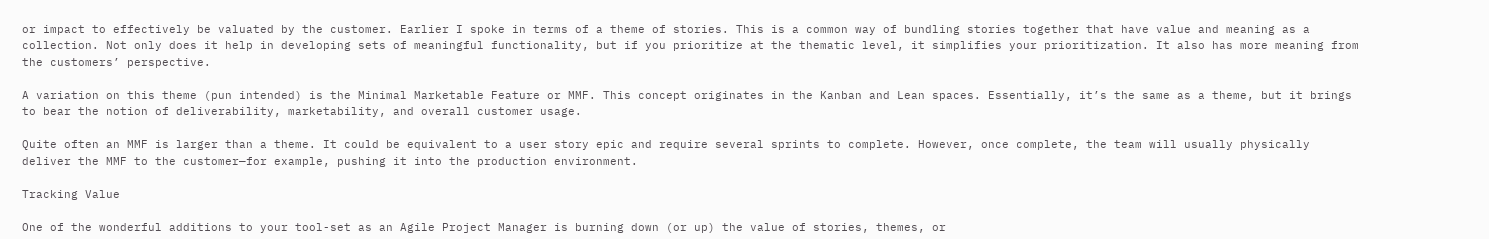or impact to effectively be valuated by the customer. Earlier I spoke in terms of a theme of stories. This is a common way of bundling stories together that have value and meaning as a collection. Not only does it help in developing sets of meaningful functionality, but if you prioritize at the thematic level, it simplifies your prioritization. It also has more meaning from the customers’ perspective.

A variation on this theme (pun intended) is the Minimal Marketable Feature or MMF. This concept originates in the Kanban and Lean spaces. Essentially, it’s the same as a theme, but it brings to bear the notion of deliverability, marketability, and overall customer usage.

Quite often an MMF is larger than a theme. It could be equivalent to a user story epic and require several sprints to complete. However, once complete, the team will usually physically deliver the MMF to the customer—for example, pushing it into the production environment.

Tracking Value

One of the wonderful additions to your tool-set as an Agile Project Manager is burning down (or up) the value of stories, themes, or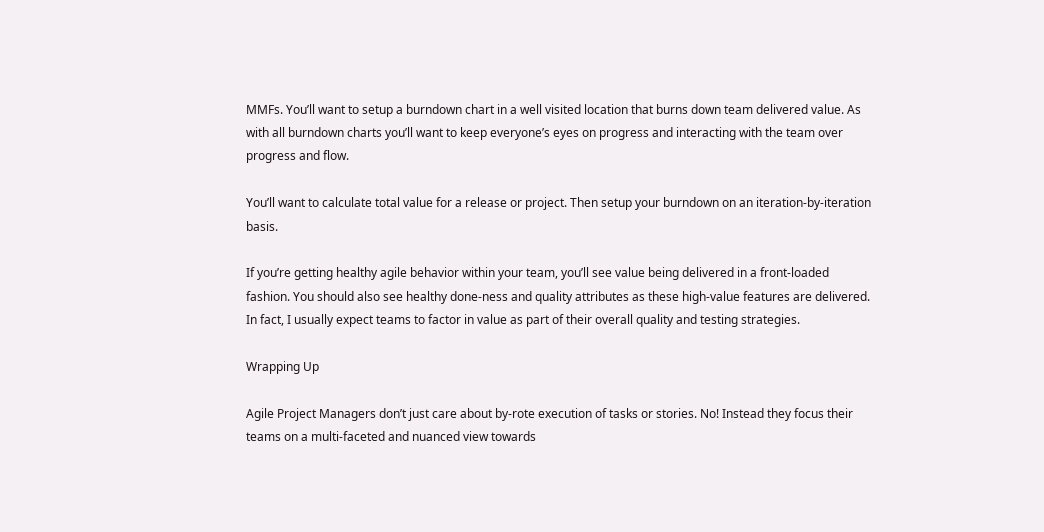MMFs. You’ll want to setup a burndown chart in a well visited location that burns down team delivered value. As with all burndown charts you’ll want to keep everyone’s eyes on progress and interacting with the team over progress and flow.

You’ll want to calculate total value for a release or project. Then setup your burndown on an iteration-by-iteration basis.

If you’re getting healthy agile behavior within your team, you’ll see value being delivered in a front-loaded fashion. You should also see healthy done-ness and quality attributes as these high-value features are delivered. In fact, I usually expect teams to factor in value as part of their overall quality and testing strategies.

Wrapping Up

Agile Project Managers don’t just care about by-rote execution of tasks or stories. No! Instead they focus their teams on a multi-faceted and nuanced view towards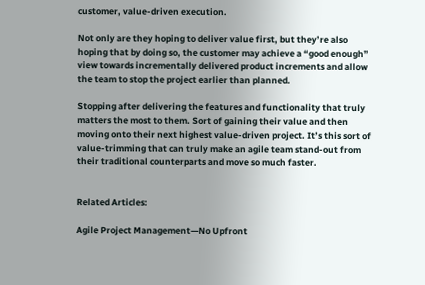customer, value-driven execution.

Not only are they hoping to deliver value first, but they’re also hoping that by doing so, the customer may achieve a “good enough” view towards incrementally delivered product increments and allow the team to stop the project earlier than planned.

Stopping after delivering the features and functionality that truly matters the most to them. Sort of gaining their value and then moving onto their next highest value-driven project. It’s this sort of value-trimming that can truly make an agile team stand-out from their traditional counterparts and move so much faster.


Related Articles:

Agile Project Management—No Upfront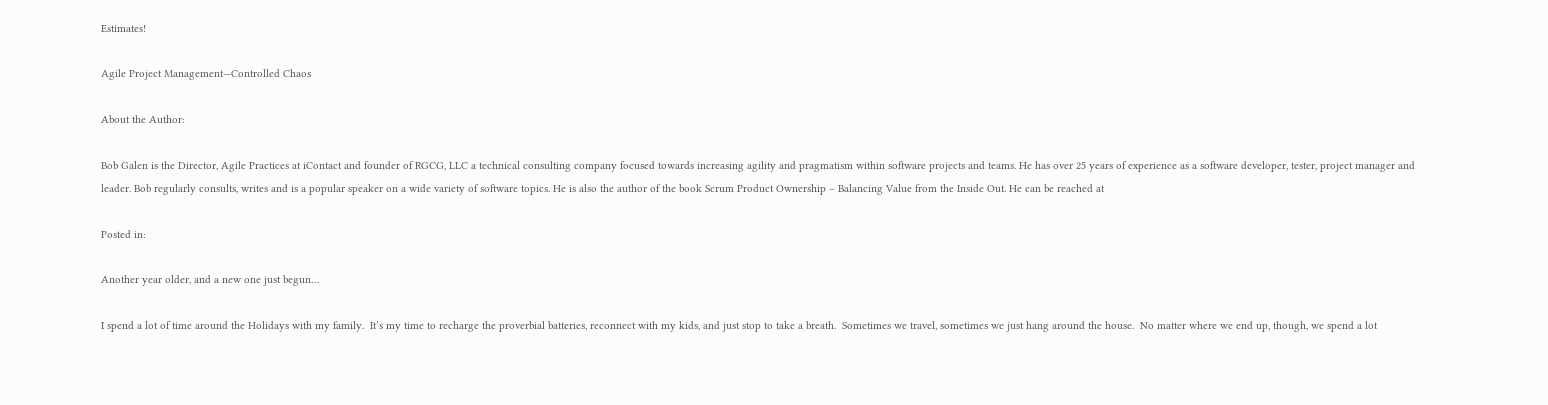Estimates!

Agile Project Management—Controlled Chaos

About the Author:

Bob Galen is the Director, Agile Practices at iContact and founder of RGCG, LLC a technical consulting company focused towards increasing agility and pragmatism within software projects and teams. He has over 25 years of experience as a software developer, tester, project manager and leader. Bob regularly consults, writes and is a popular speaker on a wide variety of software topics. He is also the author of the book Scrum Product Ownership – Balancing Value from the Inside Out. He can be reached at

Posted in:

Another year older, and a new one just begun…

I spend a lot of time around the Holidays with my family.  It’s my time to recharge the proverbial batteries, reconnect with my kids, and just stop to take a breath.  Sometimes we travel, sometimes we just hang around the house.  No matter where we end up, though, we spend a lot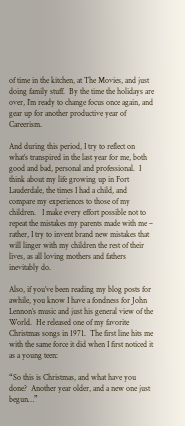of time in the kitchen, at The Movies, and just doing family stuff.  By the time the holidays are over, I’m ready to change focus once again, and gear up for another productive year of Careerism.

And during this period, I try to reflect on what’s transpired in the last year for me, both good and bad, personal and professional.  I think about my life growing up in Fort Lauderdale, the times I had a child, and compare my experiences to those of my children.   I make every effort possible not to repeat the mistakes my parents made with me – rather, I try to invent brand new mistakes that will linger with my children the rest of their lives, as all loving mothers and fathers inevitably do.

Also, if you’ve been reading my blog posts for awhile, you know I have a fondness for John Lennon’s music and just his general view of the World.  He released one of my favorite Christmas songs in 1971.  The first line hits me with the same force it did when I first noticed it as a young teen:

“So this is Christmas, and what have you done?  Another year older, and a new one just begun…”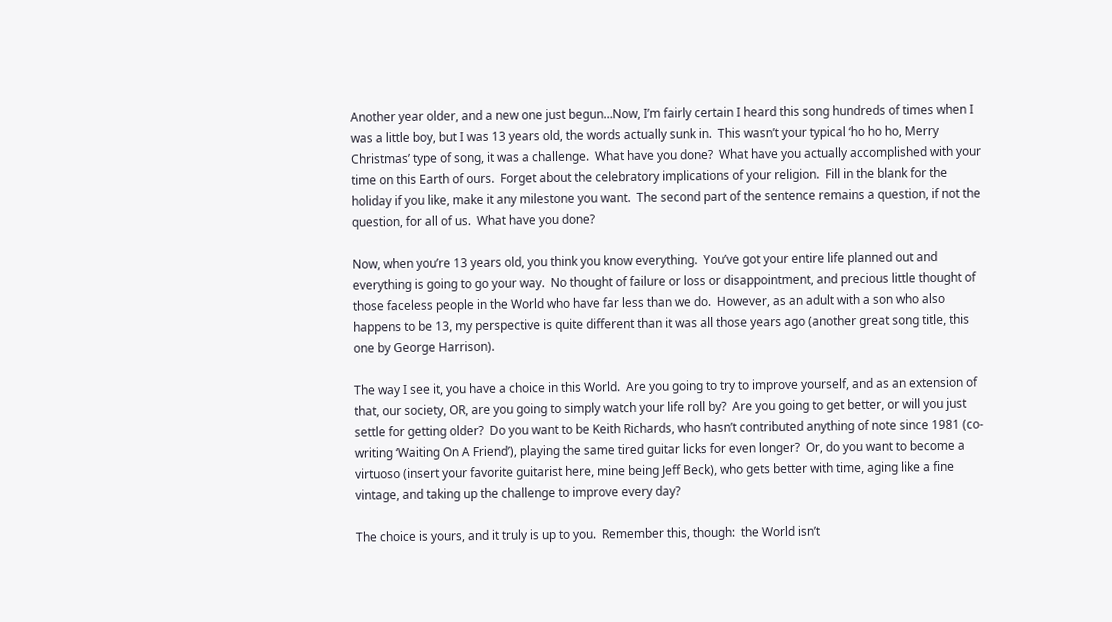Another year older, and a new one just begun…Now, I’m fairly certain I heard this song hundreds of times when I was a little boy, but I was 13 years old, the words actually sunk in.  This wasn’t your typical ‘ho ho ho, Merry Christmas’ type of song, it was a challenge.  What have you done?  What have you actually accomplished with your time on this Earth of ours.  Forget about the celebratory implications of your religion.  Fill in the blank for the holiday if you like, make it any milestone you want.  The second part of the sentence remains a question, if not the question, for all of us.  What have you done?

Now, when you’re 13 years old, you think you know everything.  You’ve got your entire life planned out and everything is going to go your way.  No thought of failure or loss or disappointment, and precious little thought of those faceless people in the World who have far less than we do.  However, as an adult with a son who also happens to be 13, my perspective is quite different than it was all those years ago (another great song title, this one by George Harrison).

The way I see it, you have a choice in this World.  Are you going to try to improve yourself, and as an extension of that, our society, OR, are you going to simply watch your life roll by?  Are you going to get better, or will you just settle for getting older?  Do you want to be Keith Richards, who hasn’t contributed anything of note since 1981 (co-writing ‘Waiting On A Friend’), playing the same tired guitar licks for even longer?  Or, do you want to become a virtuoso (insert your favorite guitarist here, mine being Jeff Beck), who gets better with time, aging like a fine vintage, and taking up the challenge to improve every day?

The choice is yours, and it truly is up to you.  Remember this, though:  the World isn’t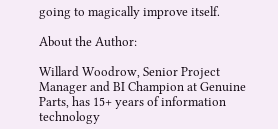going to magically improve itself.

About the Author:

Willard Woodrow, Senior Project Manager and BI Champion at Genuine Parts, has 15+ years of information technology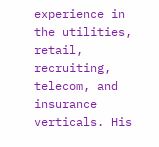experience in the utilities, retail, recruiting, telecom, and insurance verticals. His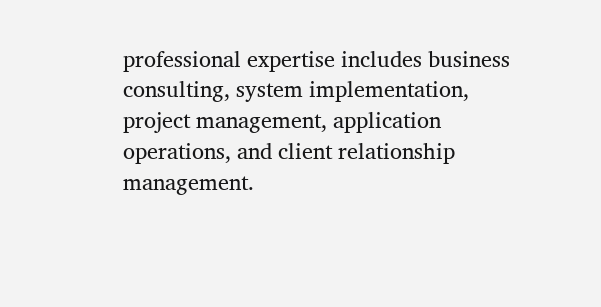professional expertise includes business consulting, system implementation, project management, application operations, and client relationship management.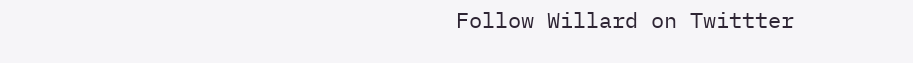Follow Willard on Twittter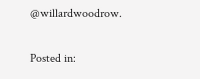@willardwoodrow.

Posted in: